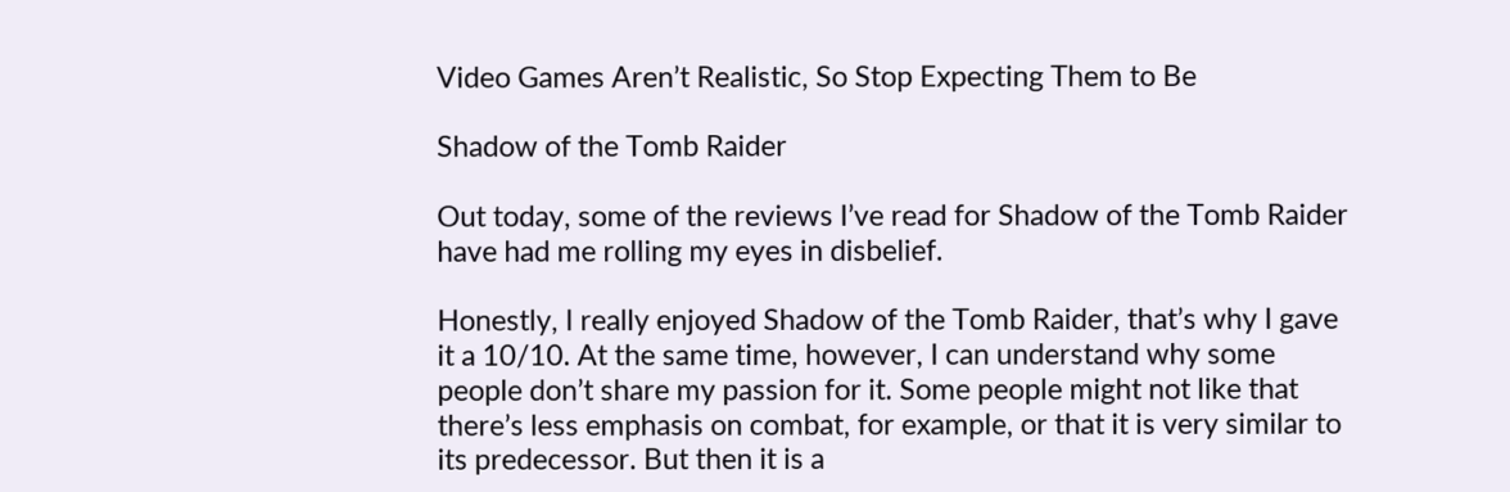Video Games Aren’t Realistic, So Stop Expecting Them to Be

Shadow of the Tomb Raider

Out today, some of the reviews I’ve read for Shadow of the Tomb Raider have had me rolling my eyes in disbelief.

Honestly, I really enjoyed Shadow of the Tomb Raider, that’s why I gave it a 10/10. At the same time, however, I can understand why some people don’t share my passion for it. Some people might not like that there’s less emphasis on combat, for example, or that it is very similar to its predecessor. But then it is a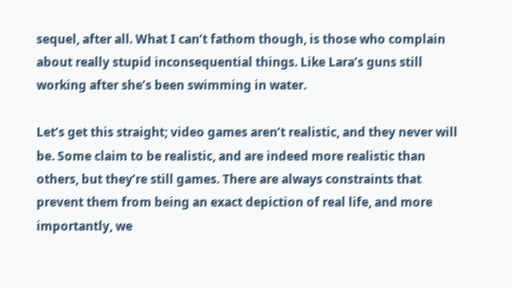sequel, after all. What I can’t fathom though, is those who complain about really stupid inconsequential things. Like Lara’s guns still working after she’s been swimming in water.

Let’s get this straight; video games aren’t realistic, and they never will be. Some claim to be realistic, and are indeed more realistic than others, but they’re still games. There are always constraints that prevent them from being an exact depiction of real life, and more importantly, we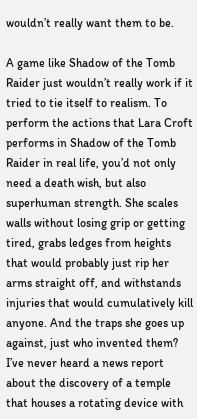wouldn’t really want them to be.

A game like Shadow of the Tomb Raider just wouldn’t really work if it tried to tie itself to realism. To perform the actions that Lara Croft performs in Shadow of the Tomb Raider in real life, you’d not only need a death wish, but also superhuman strength. She scales walls without losing grip or getting tired, grabs ledges from heights that would probably just rip her arms straight off, and withstands injuries that would cumulatively kill anyone. And the traps she goes up against, just who invented them? I’ve never heard a news report about the discovery of a temple that houses a rotating device with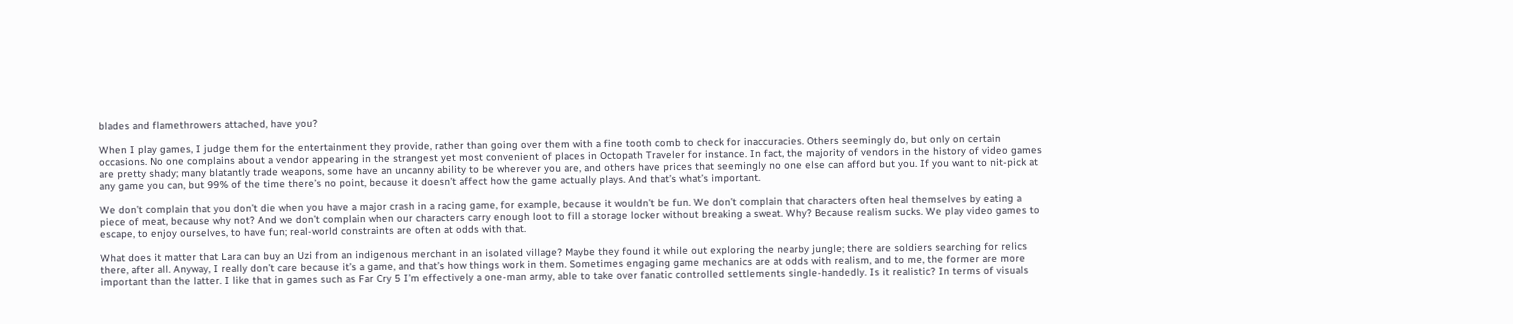blades and flamethrowers attached, have you?

When I play games, I judge them for the entertainment they provide, rather than going over them with a fine tooth comb to check for inaccuracies. Others seemingly do, but only on certain occasions. No one complains about a vendor appearing in the strangest yet most convenient of places in Octopath Traveler for instance. In fact, the majority of vendors in the history of video games are pretty shady; many blatantly trade weapons, some have an uncanny ability to be wherever you are, and others have prices that seemingly no one else can afford but you. If you want to nit-pick at any game you can, but 99% of the time there’s no point, because it doesn’t affect how the game actually plays. And that’s what’s important.

We don’t complain that you don’t die when you have a major crash in a racing game, for example, because it wouldn’t be fun. We don’t complain that characters often heal themselves by eating a piece of meat, because why not? And we don’t complain when our characters carry enough loot to fill a storage locker without breaking a sweat. Why? Because realism sucks. We play video games to escape, to enjoy ourselves, to have fun; real-world constraints are often at odds with that.

What does it matter that Lara can buy an Uzi from an indigenous merchant in an isolated village? Maybe they found it while out exploring the nearby jungle; there are soldiers searching for relics there, after all. Anyway, I really don’t care because it’s a game, and that’s how things work in them. Sometimes engaging game mechanics are at odds with realism, and to me, the former are more important than the latter. I like that in games such as Far Cry 5 I’m effectively a one-man army, able to take over fanatic controlled settlements single-handedly. Is it realistic? In terms of visuals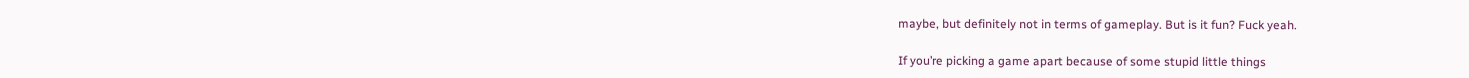maybe, but definitely not in terms of gameplay. But is it fun? Fuck yeah.

If you’re picking a game apart because of some stupid little things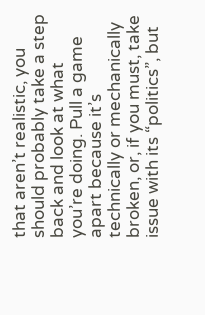that aren’t realistic, you should probably take a step back and look at what you’re doing. Pull a game apart because it’s technically or mechanically broken, or, if you must, take issue with its “politics”, but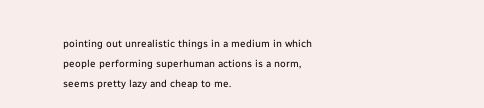pointing out unrealistic things in a medium in which people performing superhuman actions is a norm, seems pretty lazy and cheap to me.